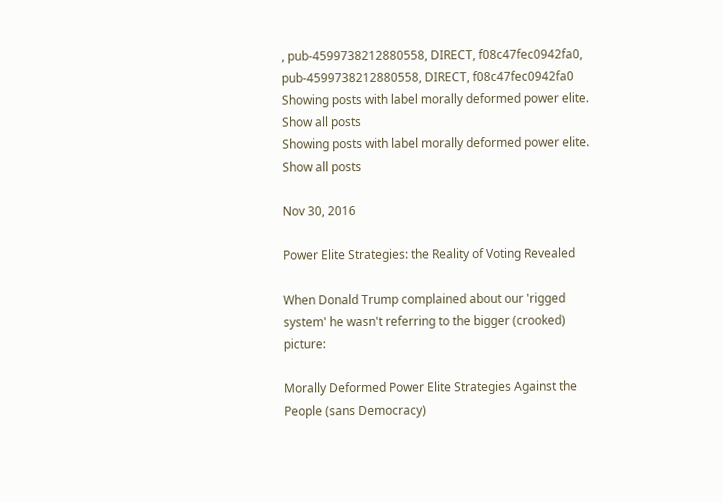, pub-4599738212880558, DIRECT, f08c47fec0942fa0, pub-4599738212880558, DIRECT, f08c47fec0942fa0
Showing posts with label morally deformed power elite. Show all posts
Showing posts with label morally deformed power elite. Show all posts

Nov 30, 2016

Power Elite Strategies: the Reality of Voting Revealed

When Donald Trump complained about our 'rigged system' he wasn't referring to the bigger (crooked) picture:

Morally Deformed Power Elite Strategies Against the People (sans Democracy)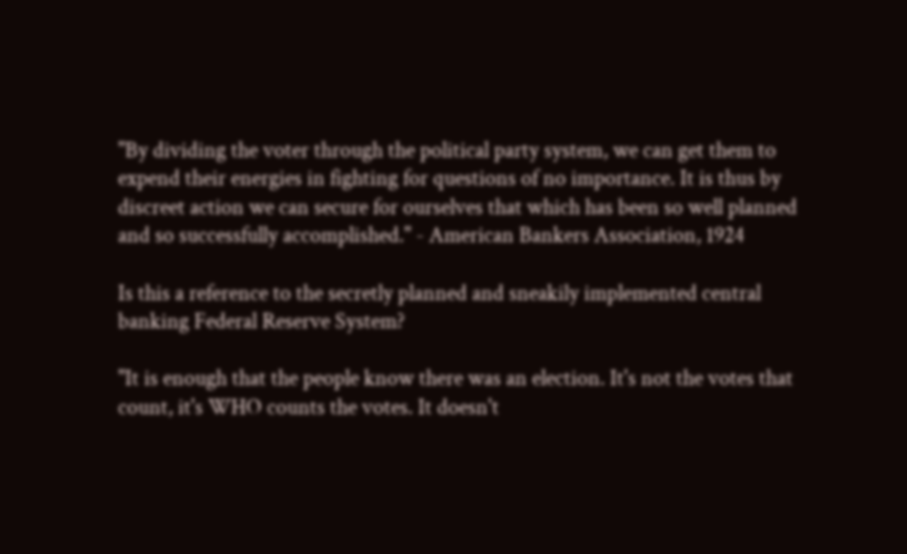"By dividing the voter through the political party system, we can get them to expend their energies in fighting for questions of no importance. It is thus by discreet action we can secure for ourselves that which has been so well planned and so successfully accomplished." - American Bankers Association, 1924

Is this a reference to the secretly planned and sneakily implemented central banking Federal Reserve System?

"It is enough that the people know there was an election. It's not the votes that count, it's WHO counts the votes. It doesn't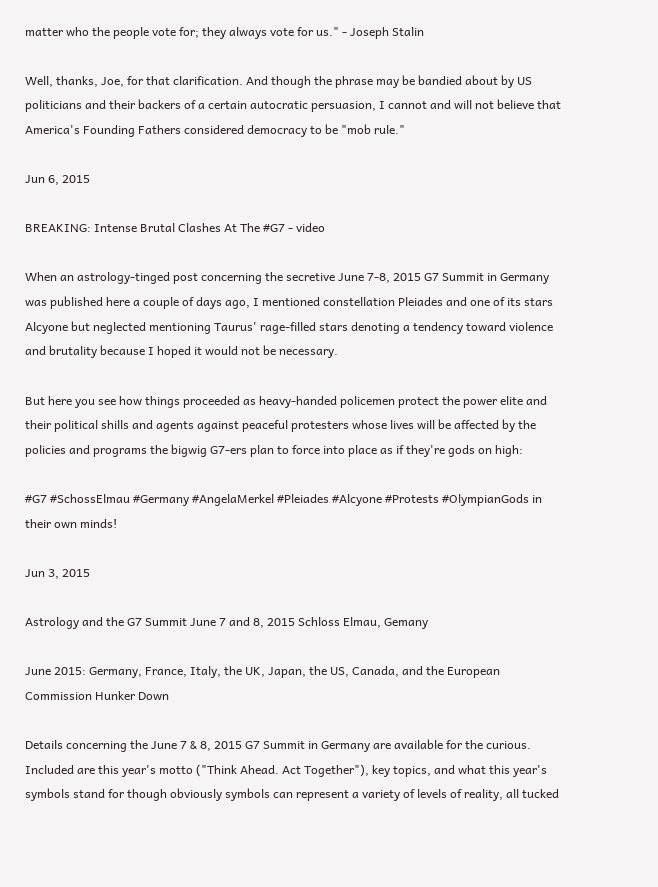matter who the people vote for; they always vote for us." - Joseph Stalin

Well, thanks, Joe, for that clarification. And though the phrase may be bandied about by US politicians and their backers of a certain autocratic persuasion, I cannot and will not believe that America's Founding Fathers considered democracy to be "mob rule."

Jun 6, 2015

BREAKING: Intense Brutal Clashes At The #G7 - video

When an astrology-tinged post concerning the secretive June 7-8, 2015 G7 Summit in Germany was published here a couple of days ago, I mentioned constellation Pleiades and one of its stars Alcyone but neglected mentioning Taurus' rage-filled stars denoting a tendency toward violence and brutality because I hoped it would not be necessary.

But here you see how things proceeded as heavy-handed policemen protect the power elite and their political shills and agents against peaceful protesters whose lives will be affected by the policies and programs the bigwig G7-ers plan to force into place as if they're gods on high:

#G7 #SchossElmau #Germany #AngelaMerkel #Pleiades #Alcyone #Protests #OlympianGods in their own minds!

Jun 3, 2015

Astrology and the G7 Summit June 7 and 8, 2015 Schloss Elmau, Gemany

June 2015: Germany, France, Italy, the UK, Japan, the US, Canada, and the European Commission Hunker Down

Details concerning the June 7 & 8, 2015 G7 Summit in Germany are available for the curious. Included are this year's motto ("Think Ahead. Act Together"), key topics, and what this year's symbols stand for though obviously symbols can represent a variety of levels of reality, all tucked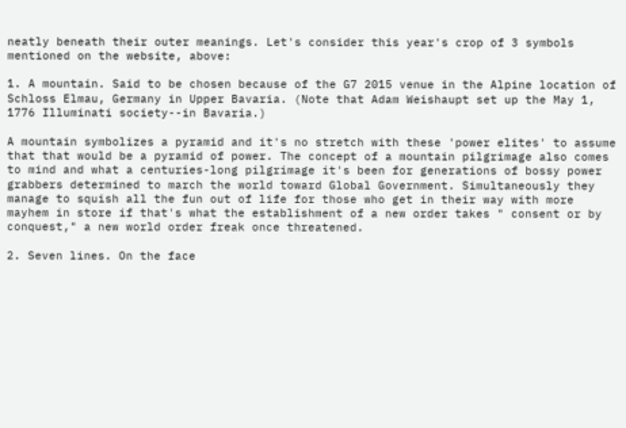neatly beneath their outer meanings. Let's consider this year's crop of 3 symbols mentioned on the website, above:

1. A mountain. Said to be chosen because of the G7 2015 venue in the Alpine location of Schloss Elmau, Germany in Upper Bavaria. (Note that Adam Weishaupt set up the May 1, 1776 Illuminati society--in Bavaria.)

A mountain symbolizes a pyramid and it's no stretch with these 'power elites' to assume that that would be a pyramid of power. The concept of a mountain pilgrimage also comes to mind and what a centuries-long pilgrimage it's been for generations of bossy power grabbers determined to march the world toward Global Government. Simultaneously they manage to squish all the fun out of life for those who get in their way with more mayhem in store if that's what the establishment of a new order takes " consent or by conquest," a new world order freak once threatened.

2. Seven lines. On the face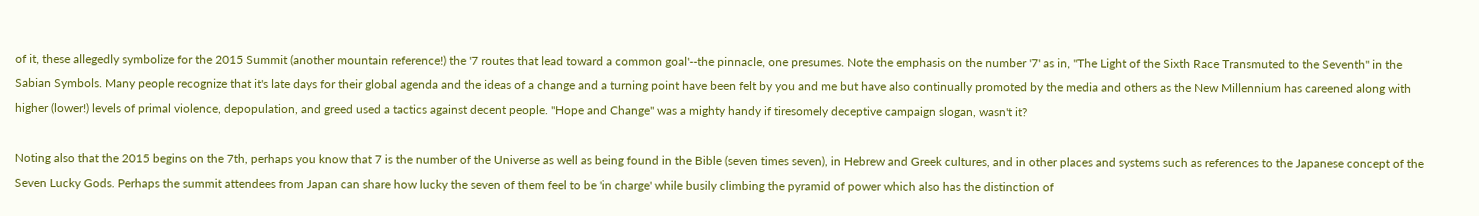of it, these allegedly symbolize for the 2015 Summit (another mountain reference!) the '7 routes that lead toward a common goal'--the pinnacle, one presumes. Note the emphasis on the number '7' as in, "The Light of the Sixth Race Transmuted to the Seventh" in the Sabian Symbols. Many people recognize that it's late days for their global agenda and the ideas of a change and a turning point have been felt by you and me but have also continually promoted by the media and others as the New Millennium has careened along with higher (lower!) levels of primal violence, depopulation, and greed used a tactics against decent people. "Hope and Change" was a mighty handy if tiresomely deceptive campaign slogan, wasn't it?

Noting also that the 2015 begins on the 7th, perhaps you know that 7 is the number of the Universe as well as being found in the Bible (seven times seven), in Hebrew and Greek cultures, and in other places and systems such as references to the Japanese concept of the Seven Lucky Gods. Perhaps the summit attendees from Japan can share how lucky the seven of them feel to be 'in charge' while busily climbing the pyramid of power which also has the distinction of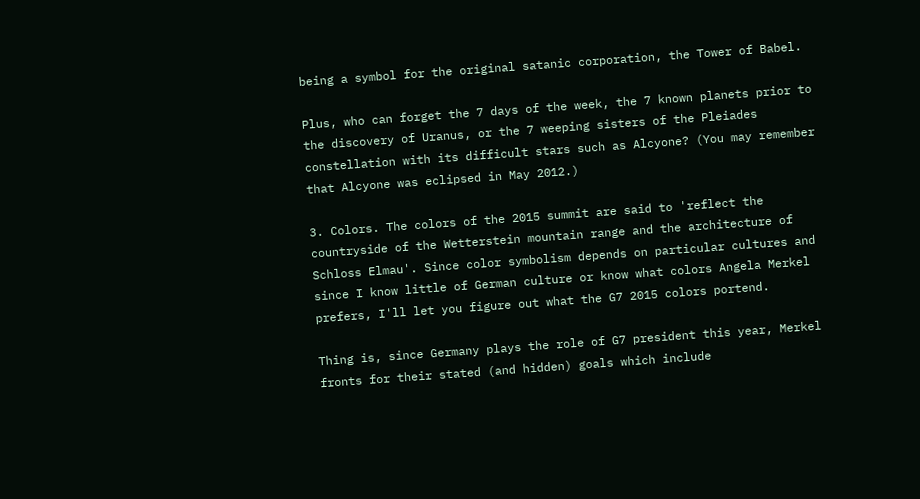being a symbol for the original satanic corporation, the Tower of Babel.

Plus, who can forget the 7 days of the week, the 7 known planets prior to the discovery of Uranus, or the 7 weeping sisters of the Pleiades constellation with its difficult stars such as Alcyone? (You may remember that Alcyone was eclipsed in May 2012.)

3. Colors. The colors of the 2015 summit are said to 'reflect the countryside of the Wetterstein mountain range and the architecture of Schloss Elmau'. Since color symbolism depends on particular cultures and since I know little of German culture or know what colors Angela Merkel prefers, I'll let you figure out what the G7 2015 colors portend.

Thing is, since Germany plays the role of G7 president this year, Merkel fronts for their stated (and hidden) goals which include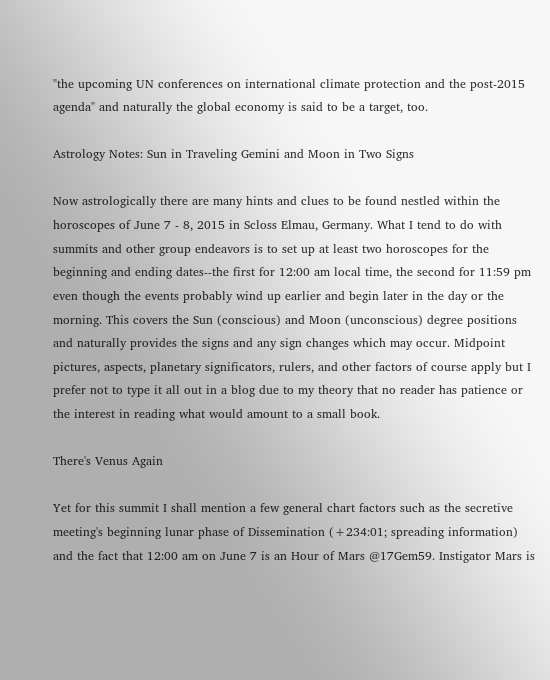"the upcoming UN conferences on international climate protection and the post-2015 agenda" and naturally the global economy is said to be a target, too.

Astrology Notes: Sun in Traveling Gemini and Moon in Two Signs

Now astrologically there are many hints and clues to be found nestled within the horoscopes of June 7 - 8, 2015 in Scloss Elmau, Germany. What I tend to do with summits and other group endeavors is to set up at least two horoscopes for the beginning and ending dates--the first for 12:00 am local time, the second for 11:59 pm even though the events probably wind up earlier and begin later in the day or the morning. This covers the Sun (conscious) and Moon (unconscious) degree positions and naturally provides the signs and any sign changes which may occur. Midpoint pictures, aspects, planetary significators, rulers, and other factors of course apply but I prefer not to type it all out in a blog due to my theory that no reader has patience or the interest in reading what would amount to a small book.

There's Venus Again

Yet for this summit I shall mention a few general chart factors such as the secretive meeting's beginning lunar phase of Dissemination (+234:01; spreading information) and the fact that 12:00 am on June 7 is an Hour of Mars @17Gem59. Instigator Mars is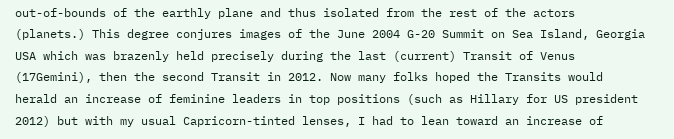out-of-bounds of the earthly plane and thus isolated from the rest of the actors (planets.) This degree conjures images of the June 2004 G-20 Summit on Sea Island, Georgia USA which was brazenly held precisely during the last (current) Transit of Venus (17Gemini), then the second Transit in 2012. Now many folks hoped the Transits would herald an increase of feminine leaders in top positions (such as Hillary for US president 2012) but with my usual Capricorn-tinted lenses, I had to lean toward an increase of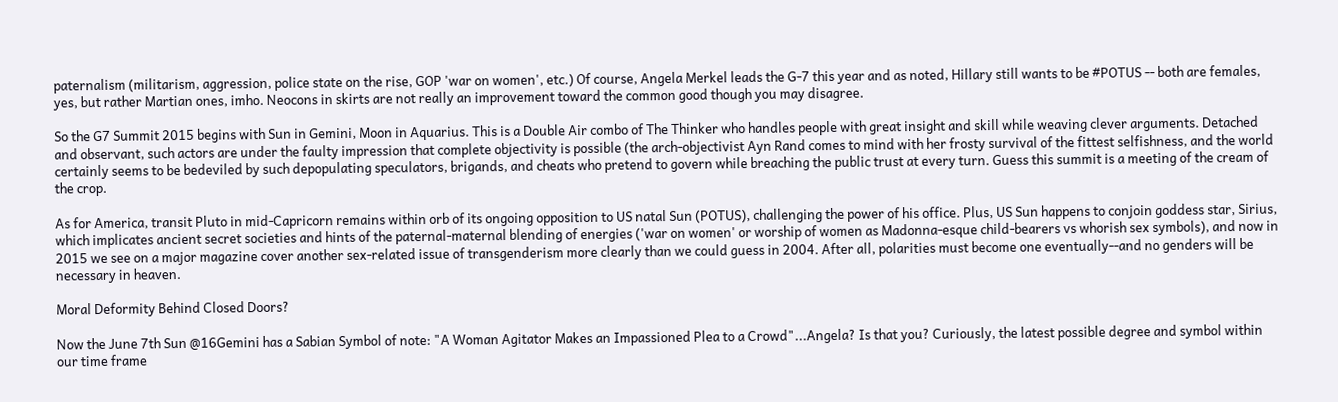paternalism (militarism, aggression, police state on the rise, GOP 'war on women', etc.) Of course, Angela Merkel leads the G-7 this year and as noted, Hillary still wants to be #POTUS -- both are females, yes, but rather Martian ones, imho. Neocons in skirts are not really an improvement toward the common good though you may disagree.

So the G7 Summit 2015 begins with Sun in Gemini, Moon in Aquarius. This is a Double Air combo of The Thinker who handles people with great insight and skill while weaving clever arguments. Detached and observant, such actors are under the faulty impression that complete objectivity is possible (the arch-objectivist Ayn Rand comes to mind with her frosty survival of the fittest selfishness, and the world certainly seems to be bedeviled by such depopulating speculators, brigands, and cheats who pretend to govern while breaching the public trust at every turn. Guess this summit is a meeting of the cream of the crop.

As for America, transit Pluto in mid-Capricorn remains within orb of its ongoing opposition to US natal Sun (POTUS), challenging the power of his office. Plus, US Sun happens to conjoin goddess star, Sirius, which implicates ancient secret societies and hints of the paternal-maternal blending of energies ('war on women' or worship of women as Madonna-esque child-bearers vs whorish sex symbols), and now in 2015 we see on a major magazine cover another sex-related issue of transgenderism more clearly than we could guess in 2004. After all, polarities must become one eventually--and no genders will be necessary in heaven.

Moral Deformity Behind Closed Doors?

Now the June 7th Sun @16Gemini has a Sabian Symbol of note: "A Woman Agitator Makes an Impassioned Plea to a Crowd"...Angela? Is that you? Curiously, the latest possible degree and symbol within our time frame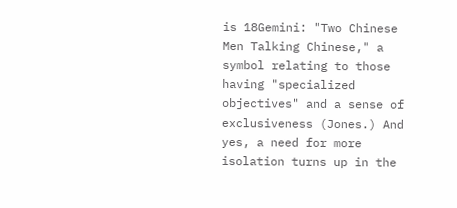is 18Gemini: "Two Chinese Men Talking Chinese," a symbol relating to those having "specialized objectives" and a sense of exclusiveness (Jones.) And yes, a need for more isolation turns up in the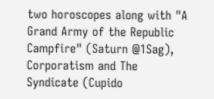two horoscopes along with "A Grand Army of the Republic Campfire" (Saturn @1Sag), Corporatism and The Syndicate (Cupido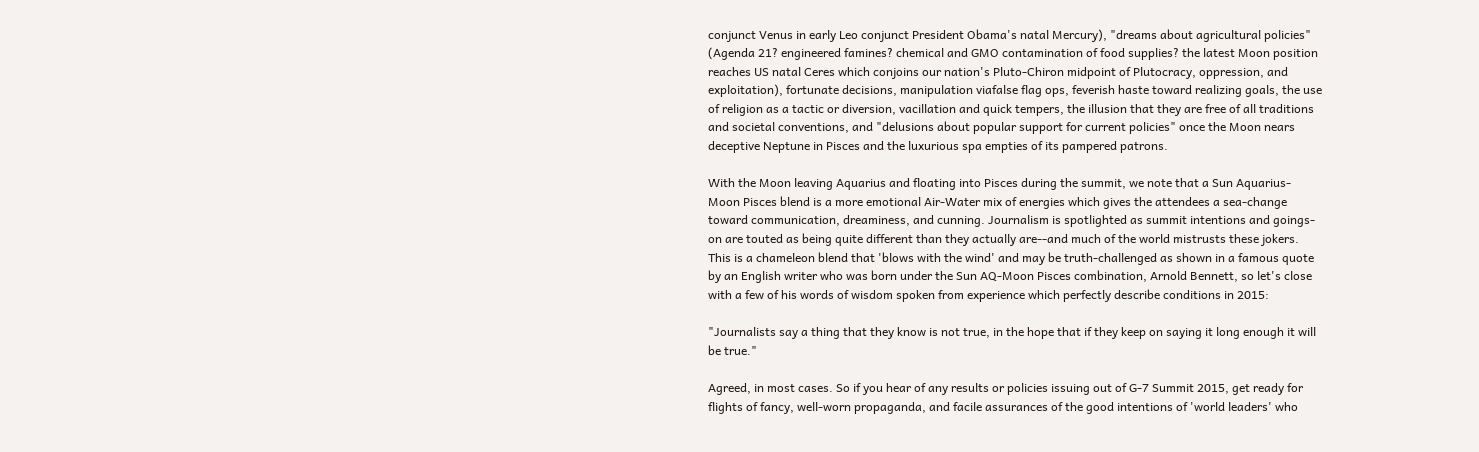conjunct Venus in early Leo conjunct President Obama's natal Mercury), "dreams about agricultural policies" (Agenda 21? engineered famines? chemical and GMO contamination of food supplies? the latest Moon position reaches US natal Ceres which conjoins our nation's Pluto-Chiron midpoint of Plutocracy, oppression, and exploitation), fortunate decisions, manipulation viafalse flag ops, feverish haste toward realizing goals, the use of religion as a tactic or diversion, vacillation and quick tempers, the illusion that they are free of all traditions and societal conventions, and "delusions about popular support for current policies" once the Moon nears deceptive Neptune in Pisces and the luxurious spa empties of its pampered patrons.

With the Moon leaving Aquarius and floating into Pisces during the summit, we note that a Sun Aquarius-Moon Pisces blend is a more emotional Air-Water mix of energies which gives the attendees a sea-change toward communication, dreaminess, and cunning. Journalism is spotlighted as summit intentions and goings-on are touted as being quite different than they actually are--and much of the world mistrusts these jokers. This is a chameleon blend that 'blows with the wind' and may be truth-challenged as shown in a famous quote by an English writer who was born under the Sun AQ-Moon Pisces combination, Arnold Bennett, so let's close with a few of his words of wisdom spoken from experience which perfectly describe conditions in 2015:

"Journalists say a thing that they know is not true, in the hope that if they keep on saying it long enough it will be true."

Agreed, in most cases. So if you hear of any results or policies issuing out of G-7 Summit 2015, get ready for flights of fancy, well-worn propaganda, and facile assurances of the good intentions of 'world leaders' who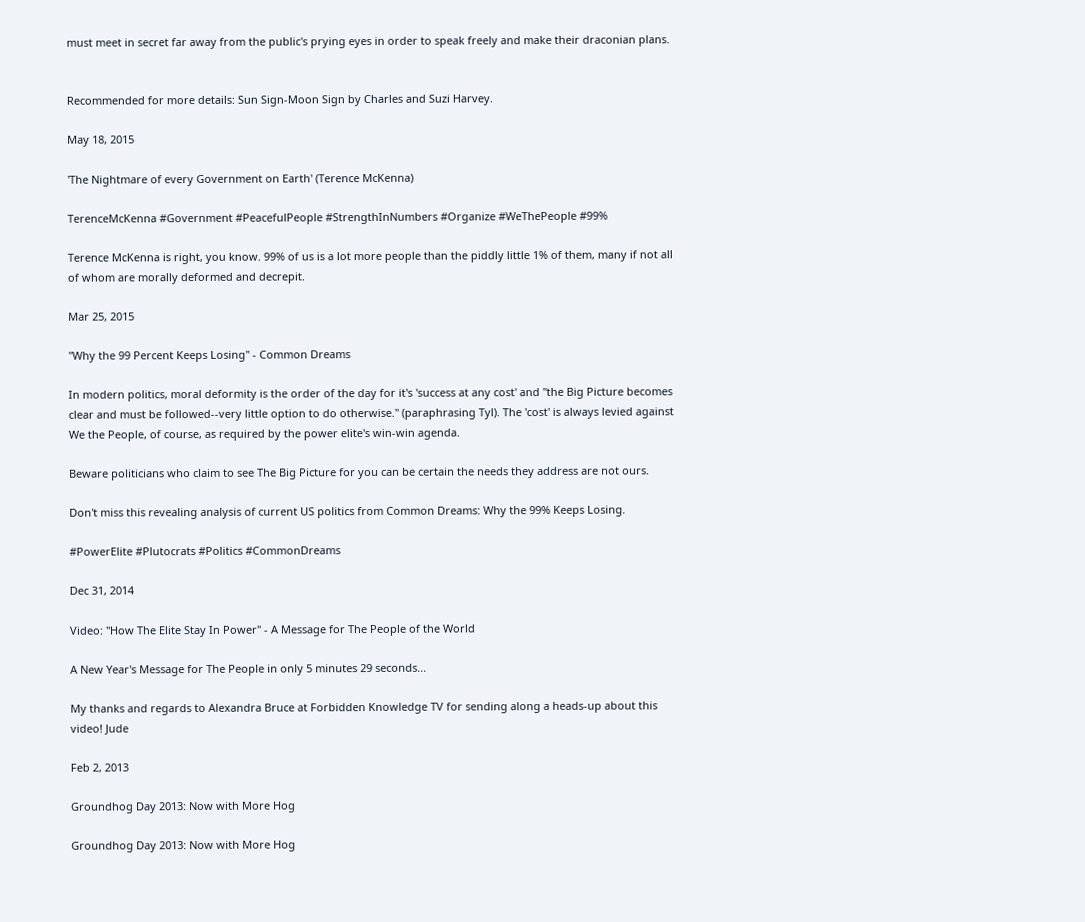must meet in secret far away from the public's prying eyes in order to speak freely and make their draconian plans.


Recommended for more details: Sun Sign-Moon Sign by Charles and Suzi Harvey.

May 18, 2015

'The Nightmare of every Government on Earth' (Terence McKenna)

TerenceMcKenna #Government #PeacefulPeople #StrengthInNumbers #Organize #WeThePeople #99%

Terence McKenna is right, you know. 99% of us is a lot more people than the piddly little 1% of them, many if not all of whom are morally deformed and decrepit.

Mar 25, 2015

"Why the 99 Percent Keeps Losing" - Common Dreams

In modern politics, moral deformity is the order of the day for it's 'success at any cost' and "the Big Picture becomes clear and must be followed--very little option to do otherwise." (paraphrasing Tyl). The 'cost' is always levied against We the People, of course, as required by the power elite's win-win agenda.

Beware politicians who claim to see The Big Picture for you can be certain the needs they address are not ours.

Don't miss this revealing analysis of current US politics from Common Dreams: Why the 99% Keeps Losing.

#PowerElite #Plutocrats #Politics #CommonDreams

Dec 31, 2014

Video: "How The Elite Stay In Power" - A Message for The People of the World

A New Year's Message for The People in only 5 minutes 29 seconds...

My thanks and regards to Alexandra Bruce at Forbidden Knowledge TV for sending along a heads-up about this video! Jude

Feb 2, 2013

Groundhog Day 2013: Now with More Hog

Groundhog Day 2013: Now with More Hog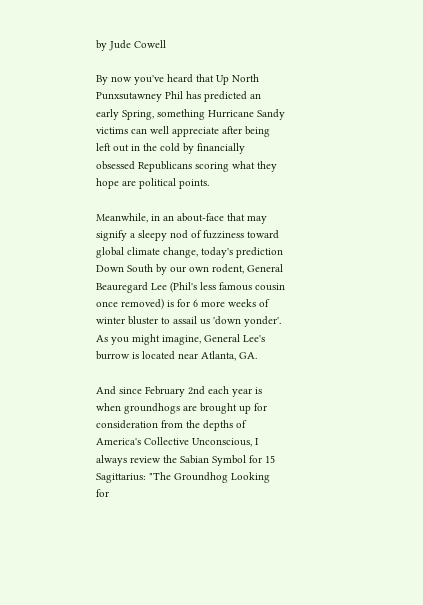by Jude Cowell

By now you've heard that Up North Punxsutawney Phil has predicted an early Spring, something Hurricane Sandy victims can well appreciate after being left out in the cold by financially obsessed Republicans scoring what they hope are political points.

Meanwhile, in an about-face that may signify a sleepy nod of fuzziness toward global climate change, today's prediction Down South by our own rodent, General Beauregard Lee (Phil's less famous cousin once removed) is for 6 more weeks of winter bluster to assail us 'down yonder'. As you might imagine, General Lee's burrow is located near Atlanta, GA.

And since February 2nd each year is when groundhogs are brought up for consideration from the depths of America's Collective Unconscious, I always review the Sabian Symbol for 15 Sagittarius: "The Groundhog Looking for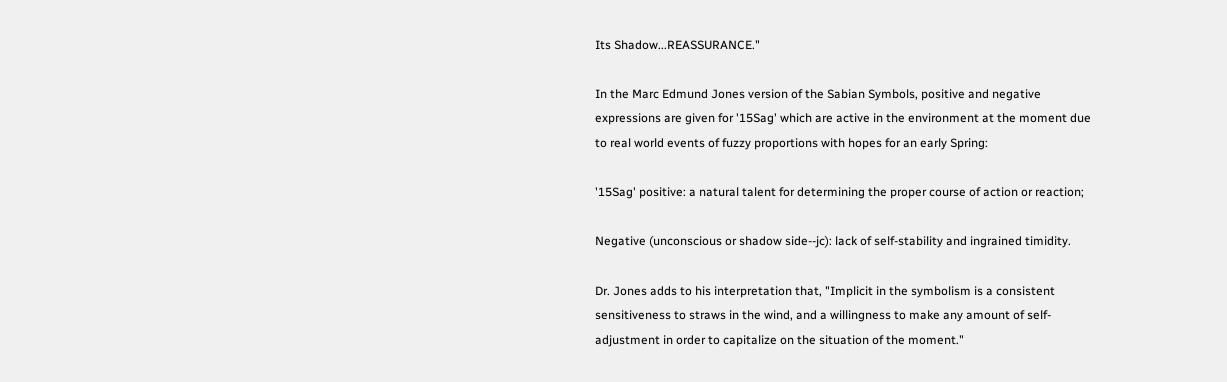Its Shadow...REASSURANCE."

In the Marc Edmund Jones version of the Sabian Symbols, positive and negative expressions are given for '15Sag' which are active in the environment at the moment due to real world events of fuzzy proportions with hopes for an early Spring:

'15Sag' positive: a natural talent for determining the proper course of action or reaction;

Negative (unconscious or shadow side--jc): lack of self-stability and ingrained timidity.

Dr. Jones adds to his interpretation that, "Implicit in the symbolism is a consistent sensitiveness to straws in the wind, and a willingness to make any amount of self-adjustment in order to capitalize on the situation of the moment."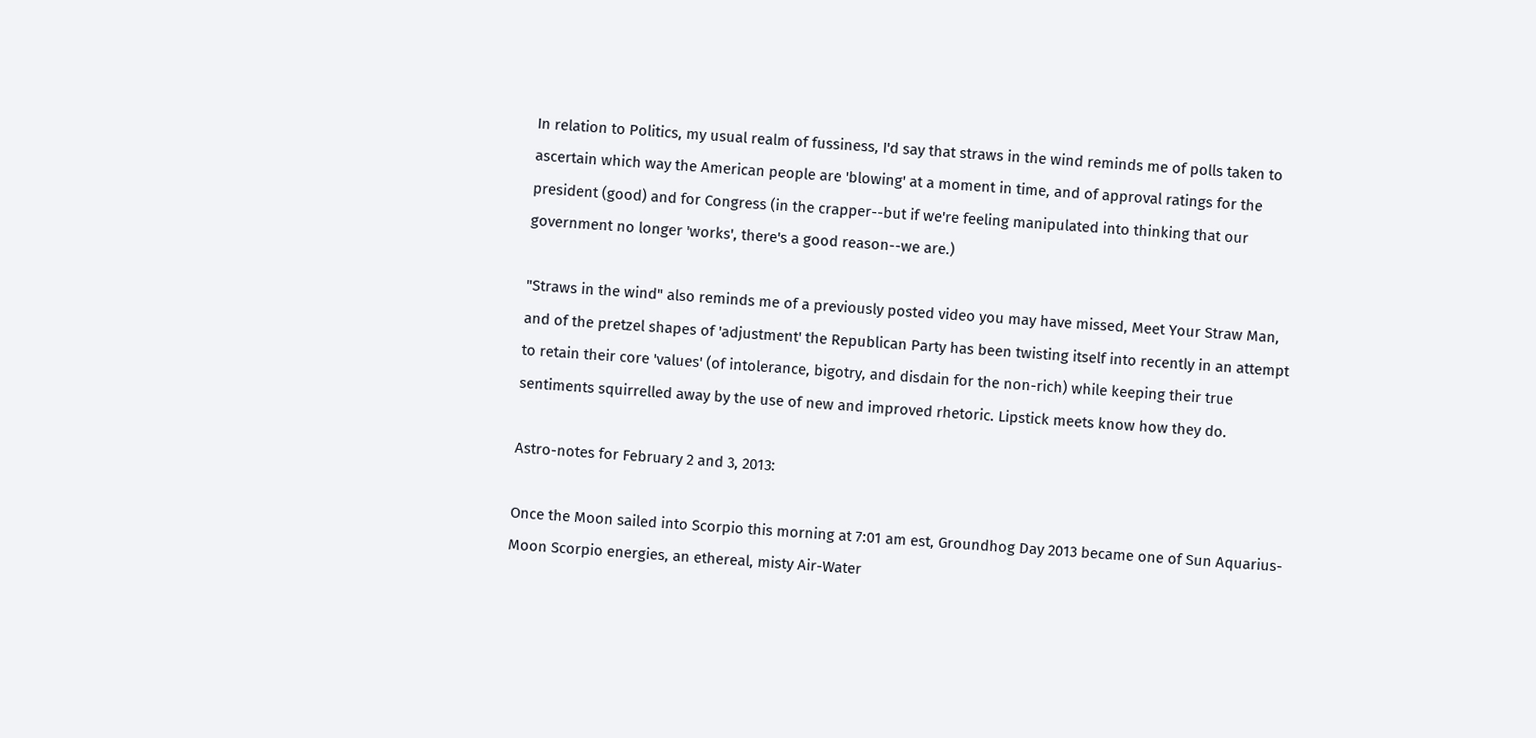In relation to Politics, my usual realm of fussiness, I'd say that straws in the wind reminds me of polls taken to ascertain which way the American people are 'blowing' at a moment in time, and of approval ratings for the president (good) and for Congress (in the crapper--but if we're feeling manipulated into thinking that our government no longer 'works', there's a good reason--we are.)

"Straws in the wind" also reminds me of a previously posted video you may have missed, Meet Your Straw Man, and of the pretzel shapes of 'adjustment' the Republican Party has been twisting itself into recently in an attempt to retain their core 'values' (of intolerance, bigotry, and disdain for the non-rich) while keeping their true sentiments squirrelled away by the use of new and improved rhetoric. Lipstick meets know how they do.

Astro-notes for February 2 and 3, 2013:

Once the Moon sailed into Scorpio this morning at 7:01 am est, Groundhog Day 2013 became one of Sun Aquarius-Moon Scorpio energies, an ethereal, misty Air-Water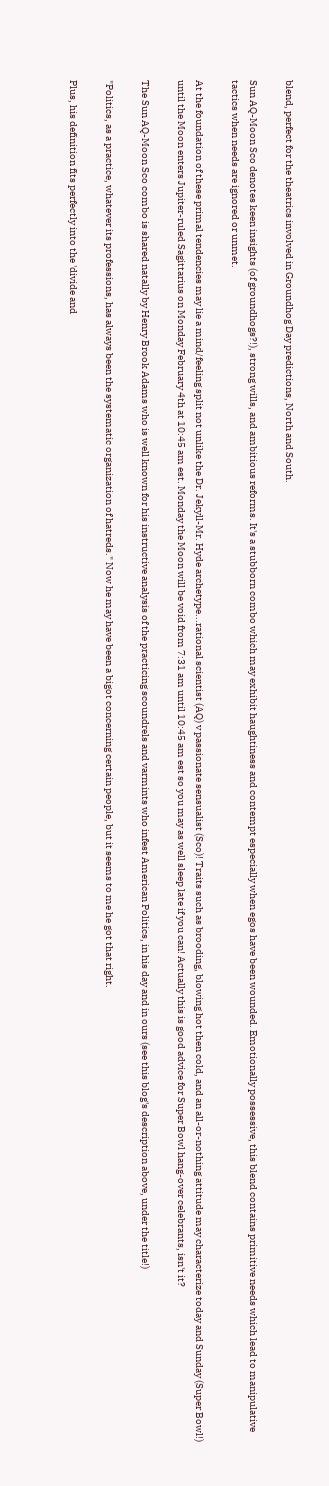blend, perfect for the theatrics involved in Groundhog Day predictions, North and South.

Sun AQ-Moon Sco denotes keen insights (of groundhogs?!), strong wills, and ambitious reforms. It's a stubborn combo which may exhibit haughtiness and contempt especially when egos have been wounded. Emotionally possessive, this blend contains primitive needs which lead to manipulative tactics when needs are ignored or unmet.

At the foundation of these primal tendencies may lie a mind/feeling split not unlike the Dr. Jekyll-Mr. Hyde archetype...rational scientist (AQ) v passionate sensualist (Sco)! Traits such as brooding, blowing hot then cold, and an all-or-nothing attitude may characterize today and Sunday (Super Bowl!) until the Moon enters Jupiter-ruled Sagittarius on Monday February 4th at 10:45 am est. Monday the Moon will be void from 7:31 am until 10:45 am est so you may as well sleep late if you can! Actually this is good advice for Super Bowl hang-over celebrants, isn't it?

The Sun AQ-Moon Sco combo is shared natally by Henry Brook Adams who is well known for his instructive analysis of the practicing scoundrels and varmints who infest American Politics, in his day and in ours (see this blog's description above, under the title!)

"Politics, as a practice, whatever its professions, has always been the systematic organization of hatreds." Now he may have been a bigot concerning certain people, but it seems to me he got that right.

Plus, his definition fits perfectly into the 'divide and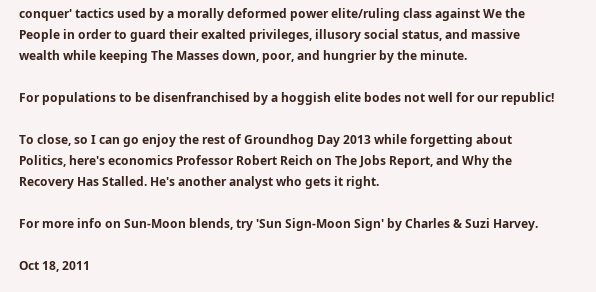conquer' tactics used by a morally deformed power elite/ruling class against We the People in order to guard their exalted privileges, illusory social status, and massive wealth while keeping The Masses down, poor, and hungrier by the minute.

For populations to be disenfranchised by a hoggish elite bodes not well for our republic!

To close, so I can go enjoy the rest of Groundhog Day 2013 while forgetting about Politics, here's economics Professor Robert Reich on The Jobs Report, and Why the Recovery Has Stalled. He's another analyst who gets it right.

For more info on Sun-Moon blends, try 'Sun Sign-Moon Sign' by Charles & Suzi Harvey.

Oct 18, 2011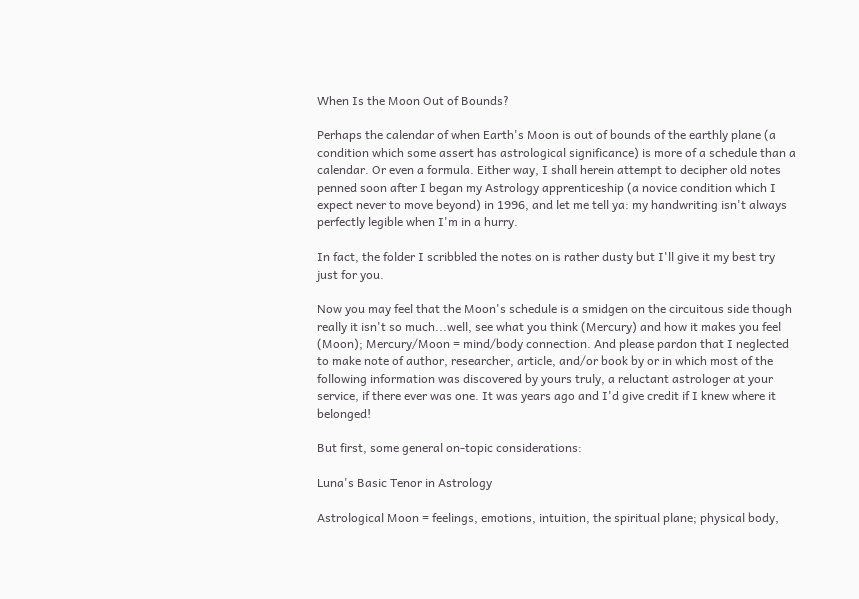When Is the Moon Out of Bounds?

Perhaps the calendar of when Earth's Moon is out of bounds of the earthly plane (a condition which some assert has astrological significance) is more of a schedule than a calendar. Or even a formula. Either way, I shall herein attempt to decipher old notes penned soon after I began my Astrology apprenticeship (a novice condition which I expect never to move beyond) in 1996, and let me tell ya: my handwriting isn't always perfectly legible when I'm in a hurry.

In fact, the folder I scribbled the notes on is rather dusty but I'll give it my best try just for you.

Now you may feel that the Moon's schedule is a smidgen on the circuitous side though really it isn't so much...well, see what you think (Mercury) and how it makes you feel (Moon); Mercury/Moon = mind/body connection. And please pardon that I neglected to make note of author, researcher, article, and/or book by or in which most of the following information was discovered by yours truly, a reluctant astrologer at your service, if there ever was one. It was years ago and I'd give credit if I knew where it belonged!

But first, some general on-topic considerations:

Luna's Basic Tenor in Astrology

Astrological Moon = feelings, emotions, intuition, the spiritual plane; physical body,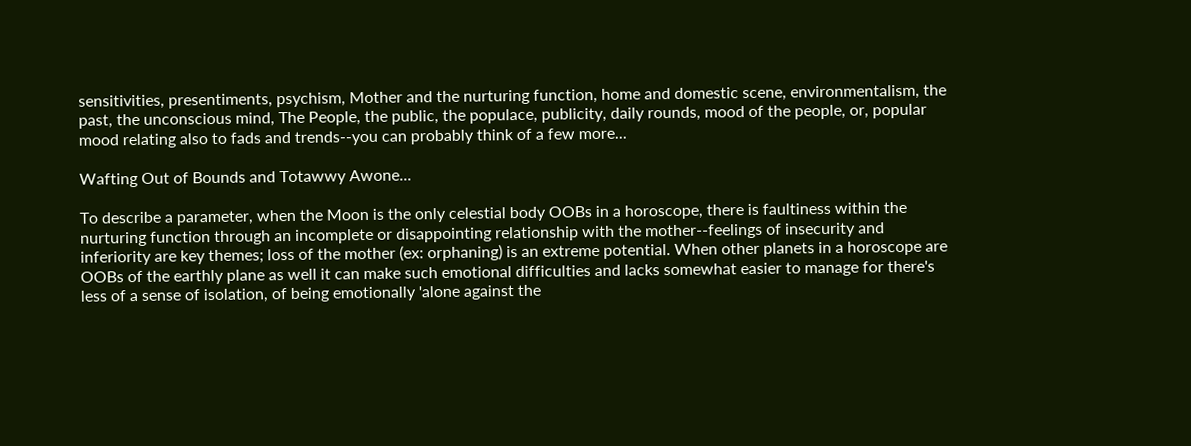sensitivities, presentiments, psychism, Mother and the nurturing function, home and domestic scene, environmentalism, the past, the unconscious mind, The People, the public, the populace, publicity, daily rounds, mood of the people, or, popular mood relating also to fads and trends--you can probably think of a few more...

Wafting Out of Bounds and Totawwy Awone...

To describe a parameter, when the Moon is the only celestial body OOBs in a horoscope, there is faultiness within the nurturing function through an incomplete or disappointing relationship with the mother--feelings of insecurity and inferiority are key themes; loss of the mother (ex: orphaning) is an extreme potential. When other planets in a horoscope are OOBs of the earthly plane as well it can make such emotional difficulties and lacks somewhat easier to manage for there's less of a sense of isolation, of being emotionally 'alone against the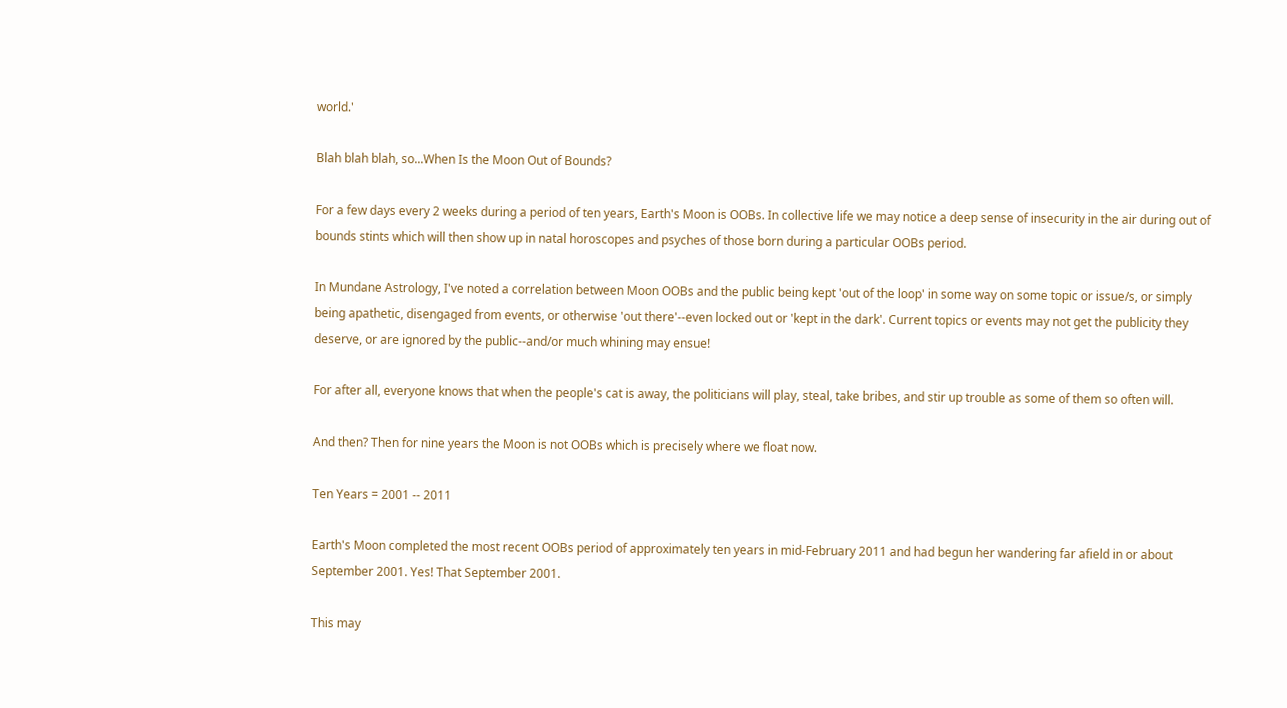world.'

Blah blah blah, so...When Is the Moon Out of Bounds?

For a few days every 2 weeks during a period of ten years, Earth's Moon is OOBs. In collective life we may notice a deep sense of insecurity in the air during out of bounds stints which will then show up in natal horoscopes and psyches of those born during a particular OOBs period.

In Mundane Astrology, I've noted a correlation between Moon OOBs and the public being kept 'out of the loop' in some way on some topic or issue/s, or simply being apathetic, disengaged from events, or otherwise 'out there'--even locked out or 'kept in the dark'. Current topics or events may not get the publicity they deserve, or are ignored by the public--and/or much whining may ensue!

For after all, everyone knows that when the people's cat is away, the politicians will play, steal, take bribes, and stir up trouble as some of them so often will.

And then? Then for nine years the Moon is not OOBs which is precisely where we float now.

Ten Years = 2001 -- 2011

Earth's Moon completed the most recent OOBs period of approximately ten years in mid-February 2011 and had begun her wandering far afield in or about September 2001. Yes! That September 2001.

This may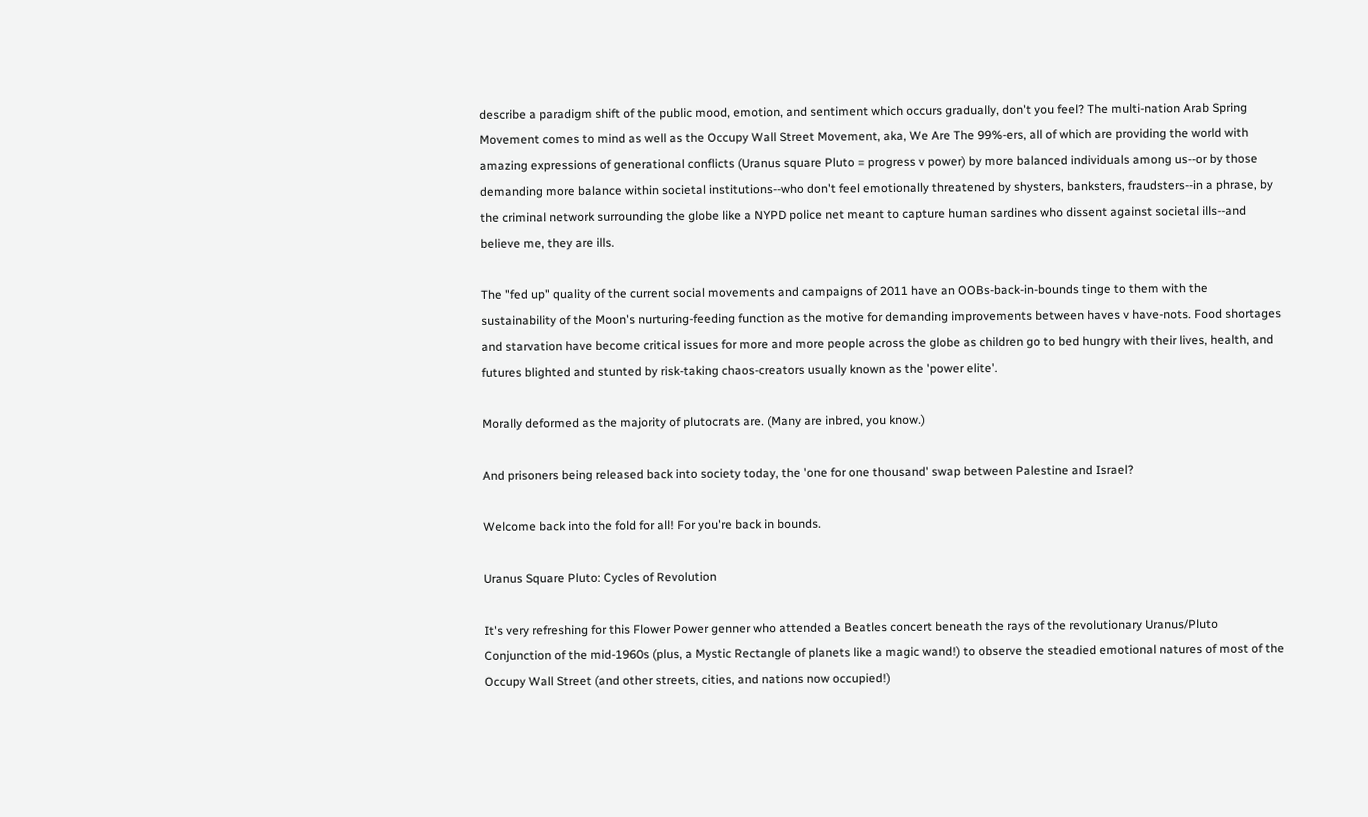describe a paradigm shift of the public mood, emotion, and sentiment which occurs gradually, don't you feel? The multi-nation Arab Spring Movement comes to mind as well as the Occupy Wall Street Movement, aka, We Are The 99%-ers, all of which are providing the world with amazing expressions of generational conflicts (Uranus square Pluto = progress v power) by more balanced individuals among us--or by those demanding more balance within societal institutions--who don't feel emotionally threatened by shysters, banksters, fraudsters--in a phrase, by the criminal network surrounding the globe like a NYPD police net meant to capture human sardines who dissent against societal ills--and believe me, they are ills.

The "fed up" quality of the current social movements and campaigns of 2011 have an OOBs-back-in-bounds tinge to them with the sustainability of the Moon's nurturing-feeding function as the motive for demanding improvements between haves v have-nots. Food shortages and starvation have become critical issues for more and more people across the globe as children go to bed hungry with their lives, health, and futures blighted and stunted by risk-taking chaos-creators usually known as the 'power elite'.

Morally deformed as the majority of plutocrats are. (Many are inbred, you know.)

And prisoners being released back into society today, the 'one for one thousand' swap between Palestine and Israel?

Welcome back into the fold for all! For you're back in bounds.

Uranus Square Pluto: Cycles of Revolution

It's very refreshing for this Flower Power genner who attended a Beatles concert beneath the rays of the revolutionary Uranus/Pluto Conjunction of the mid-1960s (plus, a Mystic Rectangle of planets like a magic wand!) to observe the steadied emotional natures of most of the Occupy Wall Street (and other streets, cities, and nations now occupied!)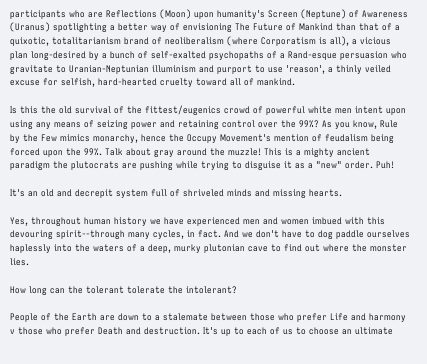participants who are Reflections (Moon) upon humanity's Screen (Neptune) of Awareness (Uranus) spotlighting a better way of envisioning The Future of Mankind than that of a quixotic, totalitarianism brand of neoliberalism (where Corporatism is all), a vicious plan long-desired by a bunch of self-exalted psychopaths of a Rand-esque persuasion who gravitate to Uranian-Neptunian illuminism and purport to use 'reason', a thinly veiled excuse for selfish, hard-hearted cruelty toward all of mankind.

Is this the old survival of the fittest/eugenics crowd of powerful white men intent upon using any means of seizing power and retaining control over the 99%? As you know, Rule by the Few mimics monarchy, hence the Occupy Movement's mention of feudalism being forced upon the 99%. Talk about gray around the muzzle! This is a mighty ancient paradigm the plutocrats are pushing while trying to disguise it as a "new" order. Puh!

It's an old and decrepit system full of shriveled minds and missing hearts.

Yes, throughout human history we have experienced men and women imbued with this devouring spirit--through many cycles, in fact. And we don't have to dog paddle ourselves haplessly into the waters of a deep, murky plutonian cave to find out where the monster lies.

How long can the tolerant tolerate the intolerant?

People of the Earth are down to a stalemate between those who prefer Life and harmony v those who prefer Death and destruction. It's up to each of us to choose an ultimate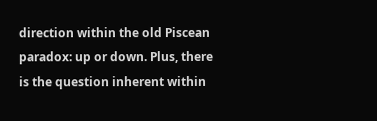direction within the old Piscean paradox: up or down. Plus, there is the question inherent within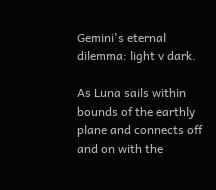Gemini's eternal dilemma: light v dark.

As Luna sails within bounds of the earthly plane and connects off and on with the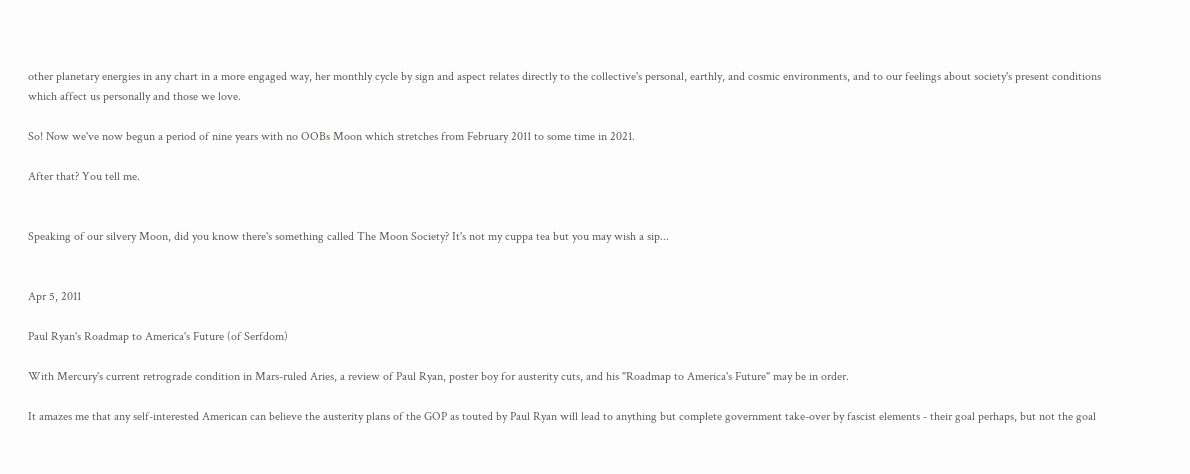other planetary energies in any chart in a more engaged way, her monthly cycle by sign and aspect relates directly to the collective's personal, earthly, and cosmic environments, and to our feelings about society's present conditions which affect us personally and those we love.

So! Now we've now begun a period of nine years with no OOBs Moon which stretches from February 2011 to some time in 2021.

After that? You tell me.


Speaking of our silvery Moon, did you know there's something called The Moon Society? It's not my cuppa tea but you may wish a sip...


Apr 5, 2011

Paul Ryan's Roadmap to America's Future (of Serfdom)

With Mercury's current retrograde condition in Mars-ruled Aries, a review of Paul Ryan, poster boy for austerity cuts, and his "Roadmap to America's Future" may be in order.

It amazes me that any self-interested American can believe the austerity plans of the GOP as touted by Paul Ryan will lead to anything but complete government take-over by fascist elements - their goal perhaps, but not the goal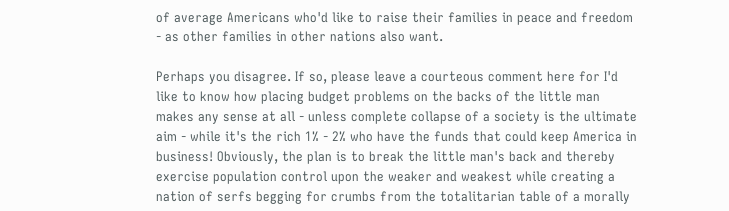of average Americans who'd like to raise their families in peace and freedom - as other families in other nations also want.

Perhaps you disagree. If so, please leave a courteous comment here for I'd like to know how placing budget problems on the backs of the little man makes any sense at all - unless complete collapse of a society is the ultimate aim - while it's the rich 1% - 2% who have the funds that could keep America in business! Obviously, the plan is to break the little man's back and thereby exercise population control upon the weaker and weakest while creating a nation of serfs begging for crumbs from the totalitarian table of a morally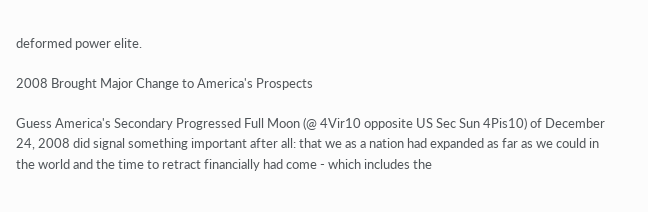deformed power elite.

2008 Brought Major Change to America's Prospects

Guess America's Secondary Progressed Full Moon (@ 4Vir10 opposite US Sec Sun 4Pis10) of December 24, 2008 did signal something important after all: that we as a nation had expanded as far as we could in the world and the time to retract financially had come - which includes the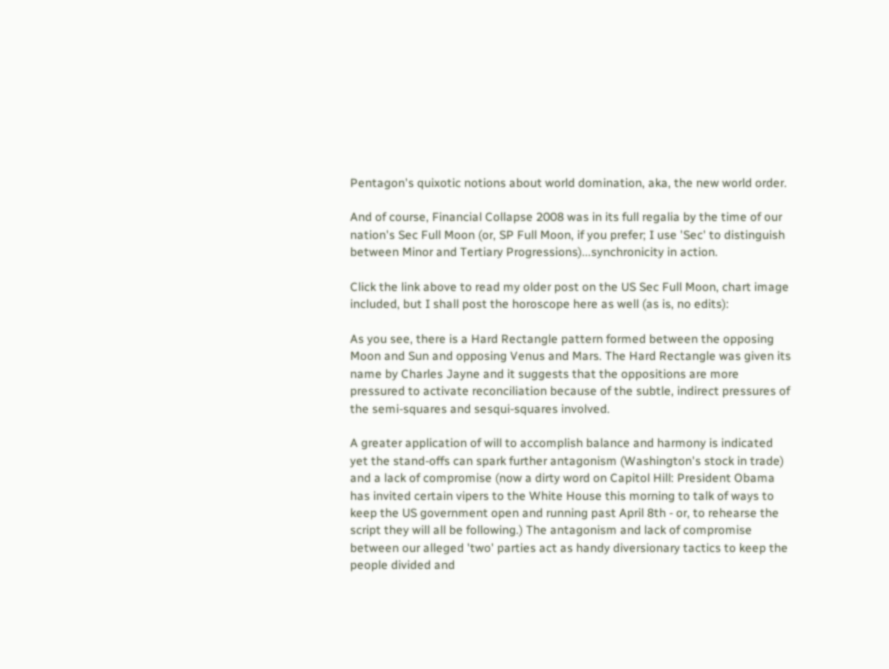Pentagon's quixotic notions about world domination, aka, the new world order.

And of course, Financial Collapse 2008 was in its full regalia by the time of our nation's Sec Full Moon (or, SP Full Moon, if you prefer; I use 'Sec' to distinguish between Minor and Tertiary Progressions)...synchronicity in action.

Click the link above to read my older post on the US Sec Full Moon, chart image included, but I shall post the horoscope here as well (as is, no edits):

As you see, there is a Hard Rectangle pattern formed between the opposing Moon and Sun and opposing Venus and Mars. The Hard Rectangle was given its name by Charles Jayne and it suggests that the oppositions are more pressured to activate reconciliation because of the subtle, indirect pressures of the semi-squares and sesqui-squares involved.

A greater application of will to accomplish balance and harmony is indicated yet the stand-offs can spark further antagonism (Washington's stock in trade) and a lack of compromise (now a dirty word on Capitol Hill: President Obama has invited certain vipers to the White House this morning to talk of ways to keep the US government open and running past April 8th - or, to rehearse the script they will all be following.) The antagonism and lack of compromise between our alleged 'two' parties act as handy diversionary tactics to keep the people divided and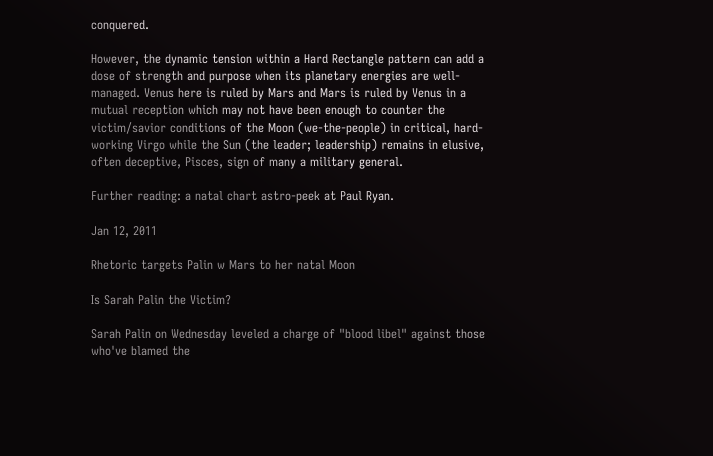conquered.

However, the dynamic tension within a Hard Rectangle pattern can add a dose of strength and purpose when its planetary energies are well-managed. Venus here is ruled by Mars and Mars is ruled by Venus in a mutual reception which may not have been enough to counter the victim/savior conditions of the Moon (we-the-people) in critical, hard-working Virgo while the Sun (the leader; leadership) remains in elusive, often deceptive, Pisces, sign of many a military general.

Further reading: a natal chart astro-peek at Paul Ryan.

Jan 12, 2011

Rhetoric targets Palin w Mars to her natal Moon

Is Sarah Palin the Victim?

Sarah Palin on Wednesday leveled a charge of "blood libel" against those who've blamed the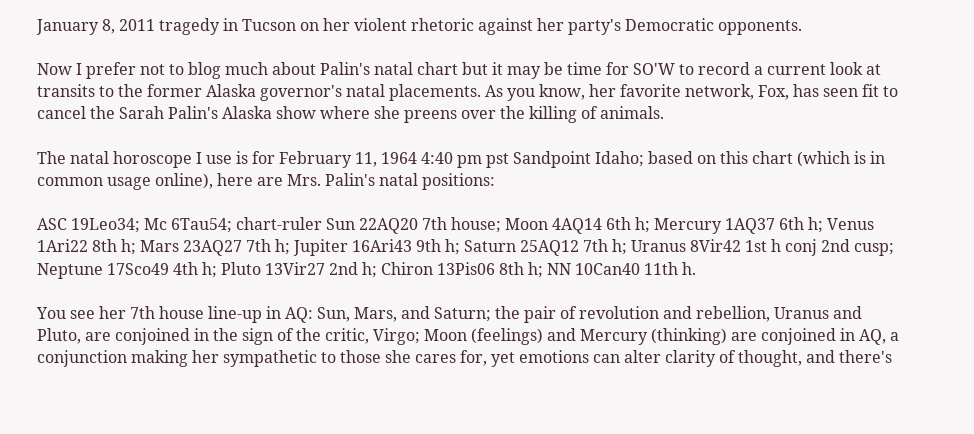January 8, 2011 tragedy in Tucson on her violent rhetoric against her party's Democratic opponents.

Now I prefer not to blog much about Palin's natal chart but it may be time for SO'W to record a current look at transits to the former Alaska governor's natal placements. As you know, her favorite network, Fox, has seen fit to cancel the Sarah Palin's Alaska show where she preens over the killing of animals.

The natal horoscope I use is for February 11, 1964 4:40 pm pst Sandpoint Idaho; based on this chart (which is in common usage online), here are Mrs. Palin's natal positions:

ASC 19Leo34; Mc 6Tau54; chart-ruler Sun 22AQ20 7th house; Moon 4AQ14 6th h; Mercury 1AQ37 6th h; Venus 1Ari22 8th h; Mars 23AQ27 7th h; Jupiter 16Ari43 9th h; Saturn 25AQ12 7th h; Uranus 8Vir42 1st h conj 2nd cusp; Neptune 17Sco49 4th h; Pluto 13Vir27 2nd h; Chiron 13Pis06 8th h; NN 10Can40 11th h.

You see her 7th house line-up in AQ: Sun, Mars, and Saturn; the pair of revolution and rebellion, Uranus and Pluto, are conjoined in the sign of the critic, Virgo; Moon (feelings) and Mercury (thinking) are conjoined in AQ, a conjunction making her sympathetic to those she cares for, yet emotions can alter clarity of thought, and there's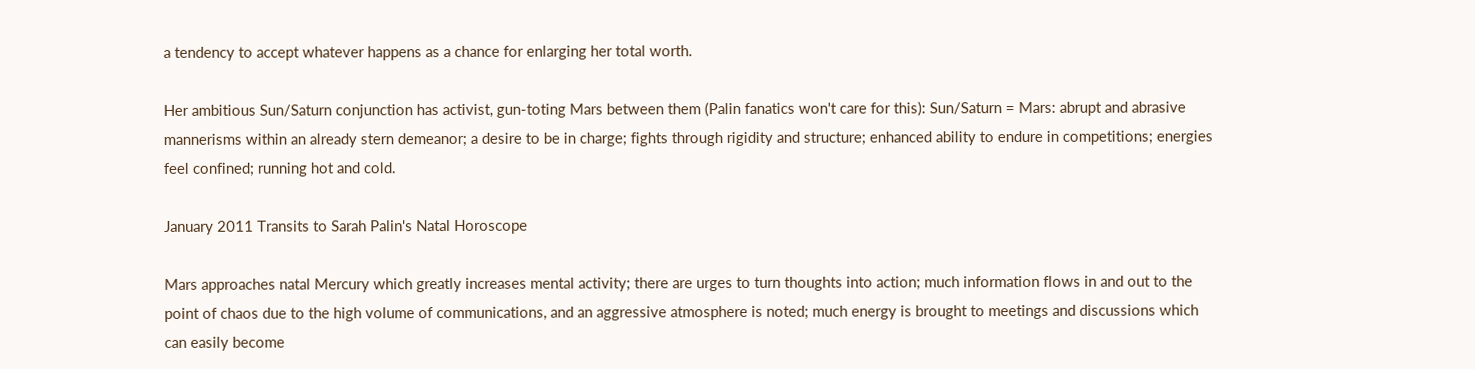a tendency to accept whatever happens as a chance for enlarging her total worth.

Her ambitious Sun/Saturn conjunction has activist, gun-toting Mars between them (Palin fanatics won't care for this): Sun/Saturn = Mars: abrupt and abrasive mannerisms within an already stern demeanor; a desire to be in charge; fights through rigidity and structure; enhanced ability to endure in competitions; energies feel confined; running hot and cold.

January 2011 Transits to Sarah Palin's Natal Horoscope

Mars approaches natal Mercury which greatly increases mental activity; there are urges to turn thoughts into action; much information flows in and out to the point of chaos due to the high volume of communications, and an aggressive atmosphere is noted; much energy is brought to meetings and discussions which can easily become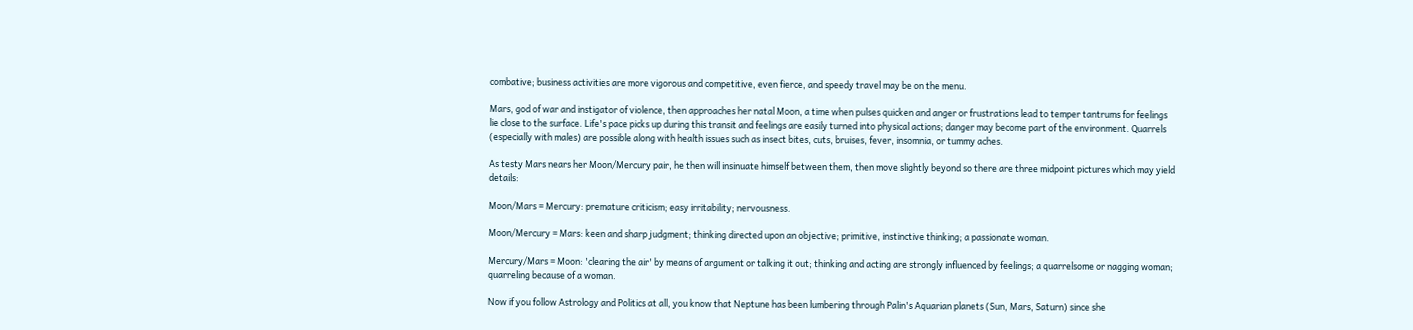combative; business activities are more vigorous and competitive, even fierce, and speedy travel may be on the menu.

Mars, god of war and instigator of violence, then approaches her natal Moon, a time when pulses quicken and anger or frustrations lead to temper tantrums for feelings lie close to the surface. Life's pace picks up during this transit and feelings are easily turned into physical actions; danger may become part of the environment. Quarrels (especially with males) are possible along with health issues such as insect bites, cuts, bruises, fever, insomnia, or tummy aches.

As testy Mars nears her Moon/Mercury pair, he then will insinuate himself between them, then move slightly beyond so there are three midpoint pictures which may yield details:

Moon/Mars = Mercury: premature criticism; easy irritability; nervousness.

Moon/Mercury = Mars: keen and sharp judgment; thinking directed upon an objective; primitive, instinctive thinking; a passionate woman.

Mercury/Mars = Moon: 'clearing the air' by means of argument or talking it out; thinking and acting are strongly influenced by feelings; a quarrelsome or nagging woman; quarreling because of a woman.

Now if you follow Astrology and Politics at all, you know that Neptune has been lumbering through Palin's Aquarian planets (Sun, Mars, Saturn) since she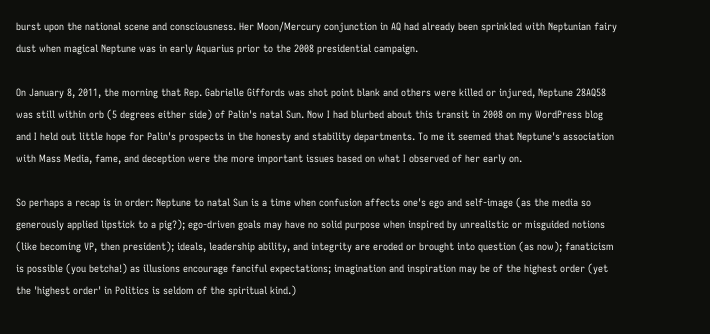burst upon the national scene and consciousness. Her Moon/Mercury conjunction in AQ had already been sprinkled with Neptunian fairy dust when magical Neptune was in early Aquarius prior to the 2008 presidential campaign.

On January 8, 2011, the morning that Rep. Gabrielle Giffords was shot point blank and others were killed or injured, Neptune 28AQ58 was still within orb (5 degrees either side) of Palin's natal Sun. Now I had blurbed about this transit in 2008 on my WordPress blog and I held out little hope for Palin's prospects in the honesty and stability departments. To me it seemed that Neptune's association with Mass Media, fame, and deception were the more important issues based on what I observed of her early on.

So perhaps a recap is in order: Neptune to natal Sun is a time when confusion affects one's ego and self-image (as the media so generously applied lipstick to a pig?); ego-driven goals may have no solid purpose when inspired by unrealistic or misguided notions (like becoming VP, then president); ideals, leadership ability, and integrity are eroded or brought into question (as now); fanaticism is possible (you betcha!) as illusions encourage fanciful expectations; imagination and inspiration may be of the highest order (yet the 'highest order' in Politics is seldom of the spiritual kind.)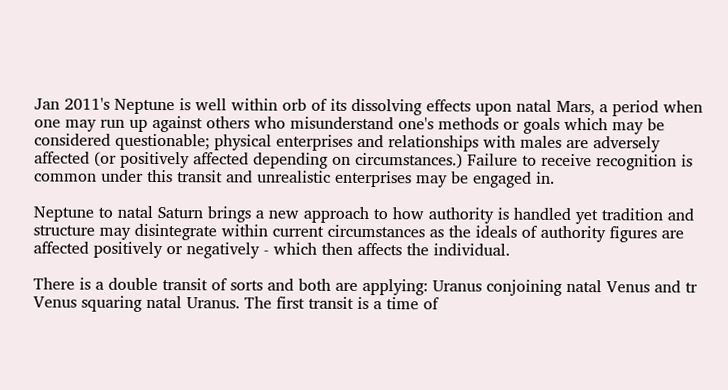Jan 2011's Neptune is well within orb of its dissolving effects upon natal Mars, a period when one may run up against others who misunderstand one's methods or goals which may be considered questionable; physical enterprises and relationships with males are adversely affected (or positively affected depending on circumstances.) Failure to receive recognition is common under this transit and unrealistic enterprises may be engaged in.

Neptune to natal Saturn brings a new approach to how authority is handled yet tradition and structure may disintegrate within current circumstances as the ideals of authority figures are affected positively or negatively - which then affects the individual.

There is a double transit of sorts and both are applying: Uranus conjoining natal Venus and tr Venus squaring natal Uranus. The first transit is a time of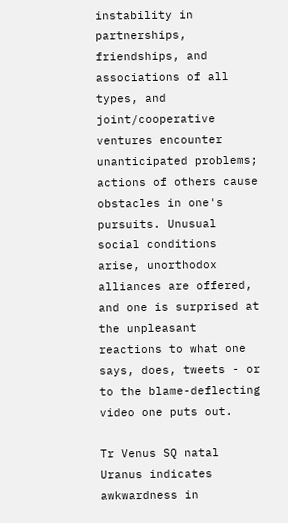instability in partnerships, friendships, and associations of all types, and joint/cooperative ventures encounter unanticipated problems; actions of others cause obstacles in one's pursuits. Unusual social conditions arise, unorthodox alliances are offered, and one is surprised at the unpleasant reactions to what one says, does, tweets - or to the blame-deflecting video one puts out.

Tr Venus SQ natal Uranus indicates awkwardness in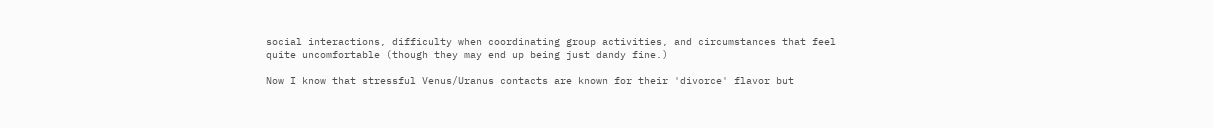social interactions, difficulty when coordinating group activities, and circumstances that feel quite uncomfortable (though they may end up being just dandy fine.)

Now I know that stressful Venus/Uranus contacts are known for their 'divorce' flavor but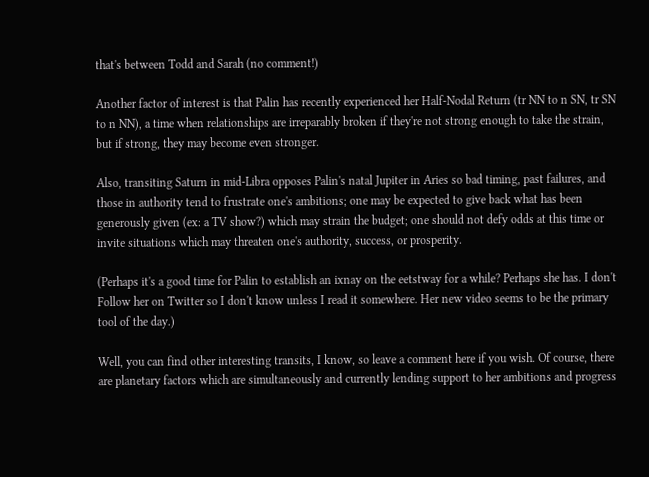that's between Todd and Sarah (no comment!)

Another factor of interest is that Palin has recently experienced her Half-Nodal Return (tr NN to n SN, tr SN to n NN), a time when relationships are irreparably broken if they're not strong enough to take the strain, but if strong, they may become even stronger.

Also, transiting Saturn in mid-Libra opposes Palin's natal Jupiter in Aries so bad timing, past failures, and those in authority tend to frustrate one's ambitions; one may be expected to give back what has been generously given (ex: a TV show?) which may strain the budget; one should not defy odds at this time or invite situations which may threaten one's authority, success, or prosperity.

(Perhaps it's a good time for Palin to establish an ixnay on the eetstway for a while? Perhaps she has. I don't Follow her on Twitter so I don't know unless I read it somewhere. Her new video seems to be the primary tool of the day.)

Well, you can find other interesting transits, I know, so leave a comment here if you wish. Of course, there are planetary factors which are simultaneously and currently lending support to her ambitions and progress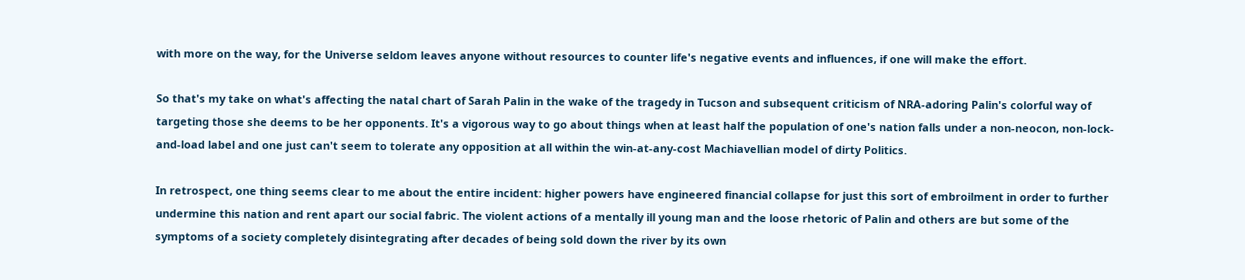with more on the way, for the Universe seldom leaves anyone without resources to counter life's negative events and influences, if one will make the effort.

So that's my take on what's affecting the natal chart of Sarah Palin in the wake of the tragedy in Tucson and subsequent criticism of NRA-adoring Palin's colorful way of targeting those she deems to be her opponents. It's a vigorous way to go about things when at least half the population of one's nation falls under a non-neocon, non-lock-and-load label and one just can't seem to tolerate any opposition at all within the win-at-any-cost Machiavellian model of dirty Politics.

In retrospect, one thing seems clear to me about the entire incident: higher powers have engineered financial collapse for just this sort of embroilment in order to further undermine this nation and rent apart our social fabric. The violent actions of a mentally ill young man and the loose rhetoric of Palin and others are but some of the symptoms of a society completely disintegrating after decades of being sold down the river by its own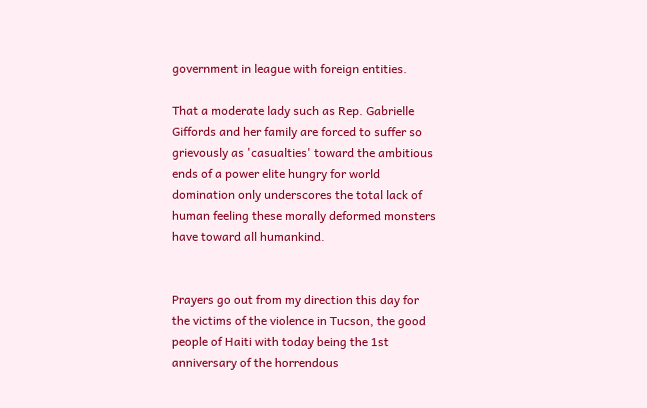government in league with foreign entities.

That a moderate lady such as Rep. Gabrielle Giffords and her family are forced to suffer so grievously as 'casualties' toward the ambitious ends of a power elite hungry for world domination only underscores the total lack of human feeling these morally deformed monsters have toward all humankind.


Prayers go out from my direction this day for the victims of the violence in Tucson, the good people of Haiti with today being the 1st anniversary of the horrendous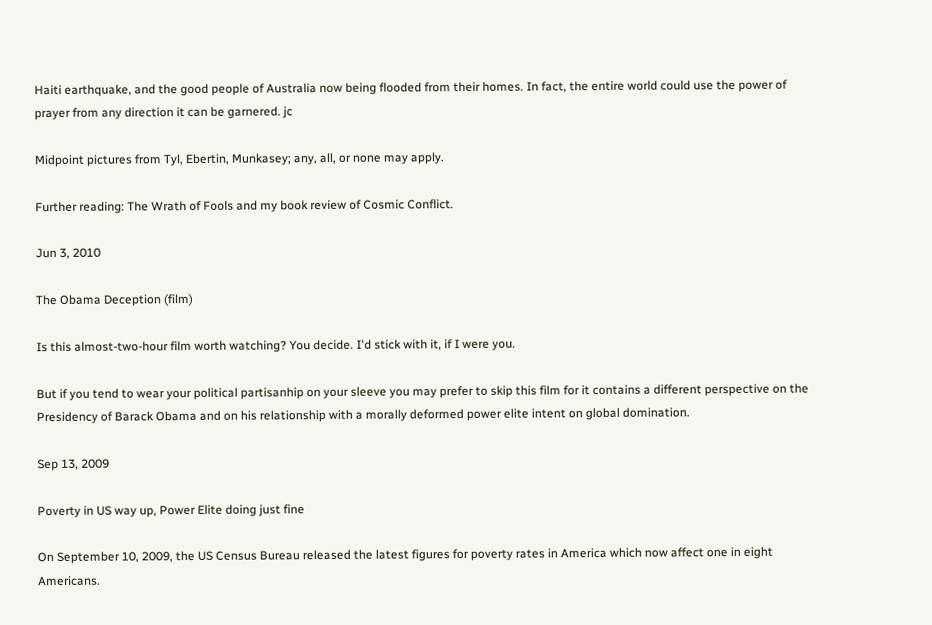Haiti earthquake, and the good people of Australia now being flooded from their homes. In fact, the entire world could use the power of prayer from any direction it can be garnered. jc

Midpoint pictures from Tyl, Ebertin, Munkasey; any, all, or none may apply.

Further reading: The Wrath of Fools and my book review of Cosmic Conflict.

Jun 3, 2010

The Obama Deception (film)

Is this almost-two-hour film worth watching? You decide. I'd stick with it, if I were you.

But if you tend to wear your political partisanhip on your sleeve you may prefer to skip this film for it contains a different perspective on the Presidency of Barack Obama and on his relationship with a morally deformed power elite intent on global domination.

Sep 13, 2009

Poverty in US way up, Power Elite doing just fine

On September 10, 2009, the US Census Bureau released the latest figures for poverty rates in America which now affect one in eight Americans.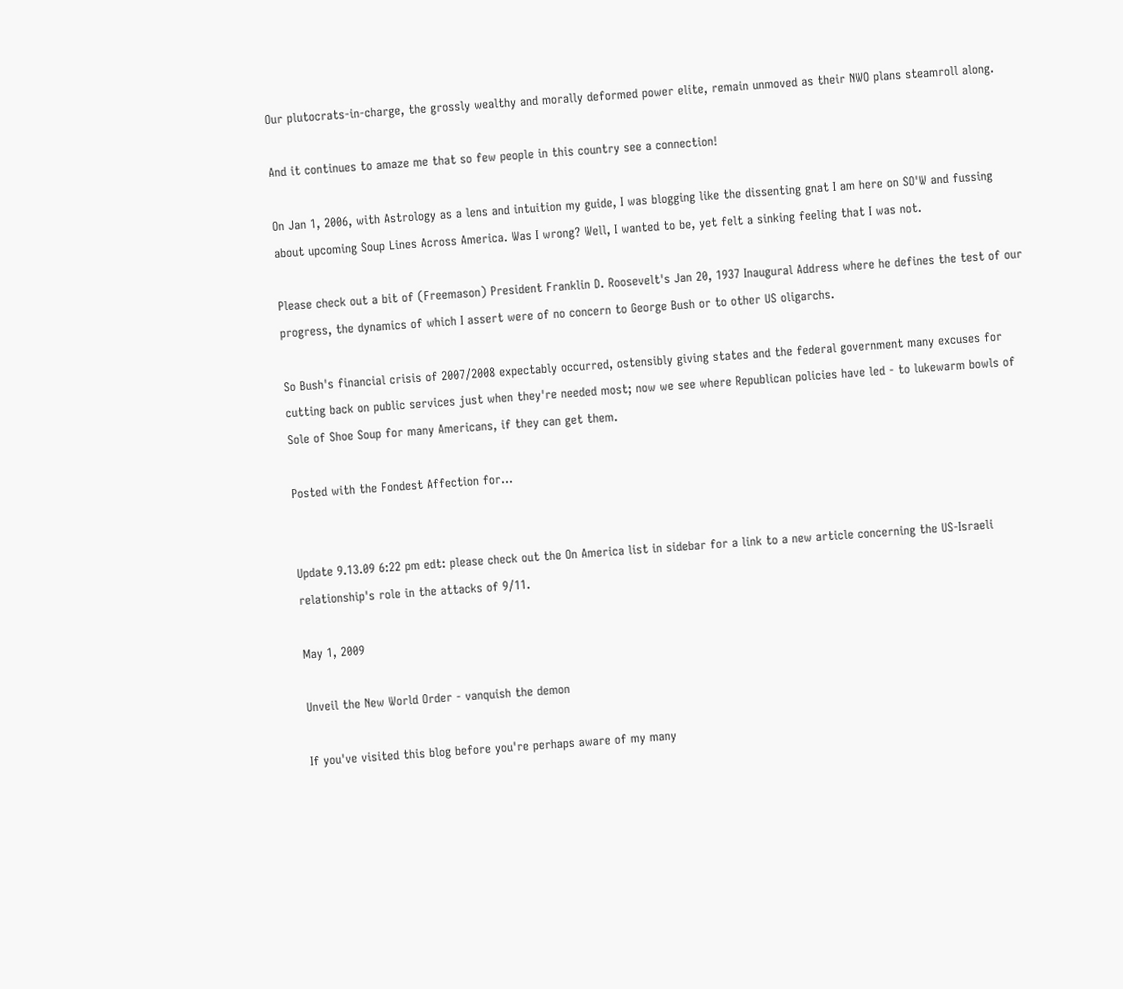Our plutocrats-in-charge, the grossly wealthy and morally deformed power elite, remain unmoved as their NWO plans steamroll along.

And it continues to amaze me that so few people in this country see a connection!

On Jan 1, 2006, with Astrology as a lens and intuition my guide, I was blogging like the dissenting gnat I am here on SO'W and fussing about upcoming Soup Lines Across America. Was I wrong? Well, I wanted to be, yet felt a sinking feeling that I was not.

Please check out a bit of (Freemason) President Franklin D. Roosevelt's Jan 20, 1937 Inaugural Address where he defines the test of our progress, the dynamics of which I assert were of no concern to George Bush or to other US oligarchs.

So Bush's financial crisis of 2007/2008 expectably occurred, ostensibly giving states and the federal government many excuses for cutting back on public services just when they're needed most; now we see where Republican policies have led - to lukewarm bowls of Sole of Shoe Soup for many Americans, if they can get them.

Posted with the Fondest Affection for...


Update 9.13.09 6:22 pm edt: please check out the On America list in sidebar for a link to a new article concerning the US-Israeli relationship's role in the attacks of 9/11.

May 1, 2009

Unveil the New World Order - vanquish the demon

If you've visited this blog before you're perhaps aware of my many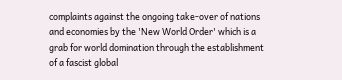complaints against the ongoing take-over of nations and economies by the 'New World Order' which is a grab for world domination through the establishment of a fascist global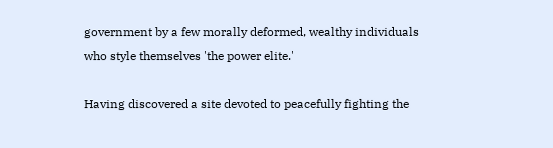government by a few morally deformed, wealthy individuals who style themselves 'the power elite.'

Having discovered a site devoted to peacefully fighting the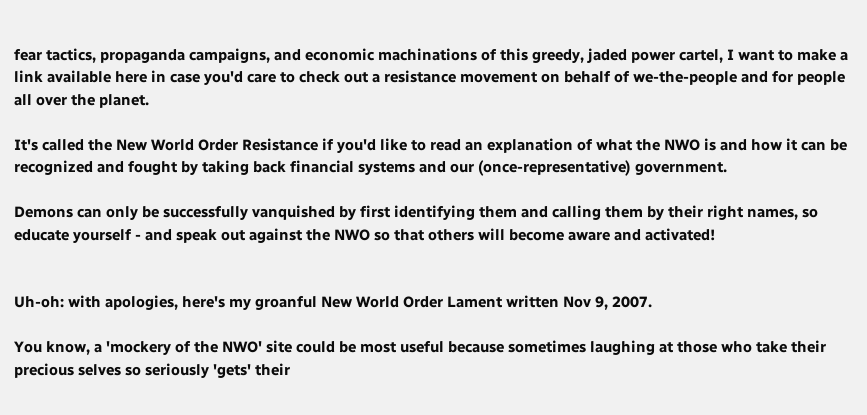fear tactics, propaganda campaigns, and economic machinations of this greedy, jaded power cartel, I want to make a link available here in case you'd care to check out a resistance movement on behalf of we-the-people and for people all over the planet.

It's called the New World Order Resistance if you'd like to read an explanation of what the NWO is and how it can be recognized and fought by taking back financial systems and our (once-representative) government.

Demons can only be successfully vanquished by first identifying them and calling them by their right names, so educate yourself - and speak out against the NWO so that others will become aware and activated!


Uh-oh: with apologies, here's my groanful New World Order Lament written Nov 9, 2007.

You know, a 'mockery of the NWO' site could be most useful because sometimes laughing at those who take their precious selves so seriously 'gets' their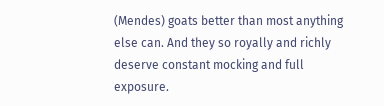(Mendes) goats better than most anything else can. And they so royally and richly deserve constant mocking and full exposure.